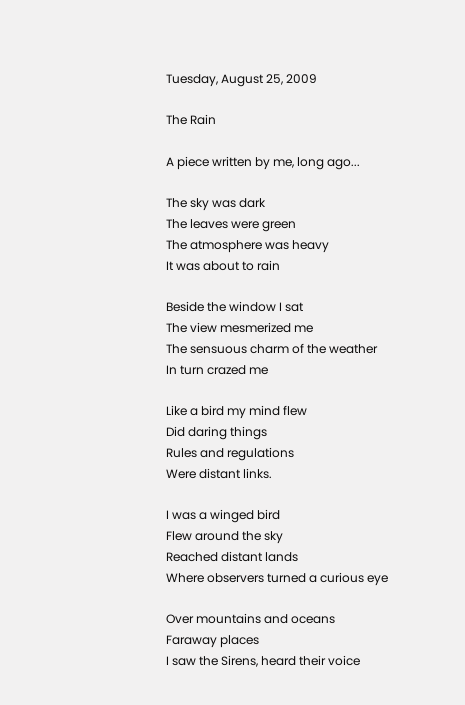Tuesday, August 25, 2009

The Rain

A piece written by me, long ago...

The sky was dark
The leaves were green
The atmosphere was heavy
It was about to rain

Beside the window I sat
The view mesmerized me
The sensuous charm of the weather
In turn crazed me

Like a bird my mind flew
Did daring things
Rules and regulations
Were distant links.

I was a winged bird
Flew around the sky
Reached distant lands
Where observers turned a curious eye

Over mountains and oceans
Faraway places
I saw the Sirens, heard their voice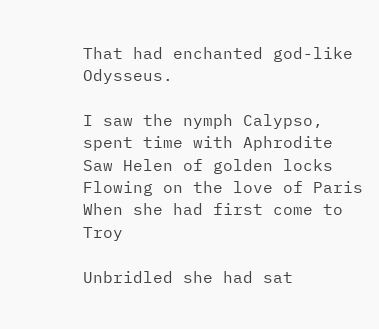That had enchanted god-like Odysseus.

I saw the nymph Calypso, spent time with Aphrodite
Saw Helen of golden locks
Flowing on the love of Paris
When she had first come to Troy

Unbridled she had sat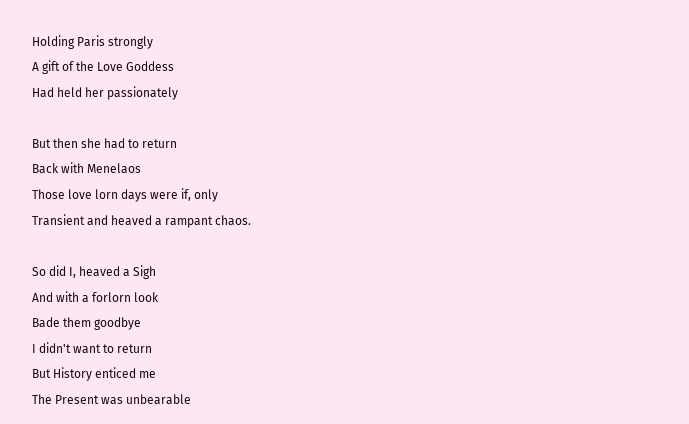Holding Paris strongly
A gift of the Love Goddess
Had held her passionately

But then she had to return
Back with Menelaos
Those love lorn days were if, only
Transient and heaved a rampant chaos.

So did I, heaved a Sigh
And with a forlorn look
Bade them goodbye
I didn't want to return
But History enticed me
The Present was unbearable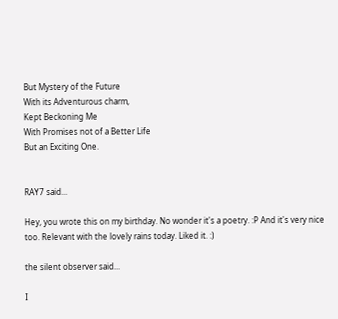But Mystery of the Future
With its Adventurous charm,
Kept Beckoning Me
With Promises not of a Better Life
But an Exciting One.


RAY7 said...

Hey, you wrote this on my birthday. No wonder it's a poetry. :P And it's very nice too. Relevant with the lovely rains today. Liked it. :)

the silent observer said...

I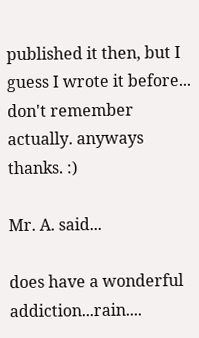published it then, but I guess I wrote it before... don't remember actually. anyways thanks. :)

Mr. A. said...

does have a wonderful addiction...rain....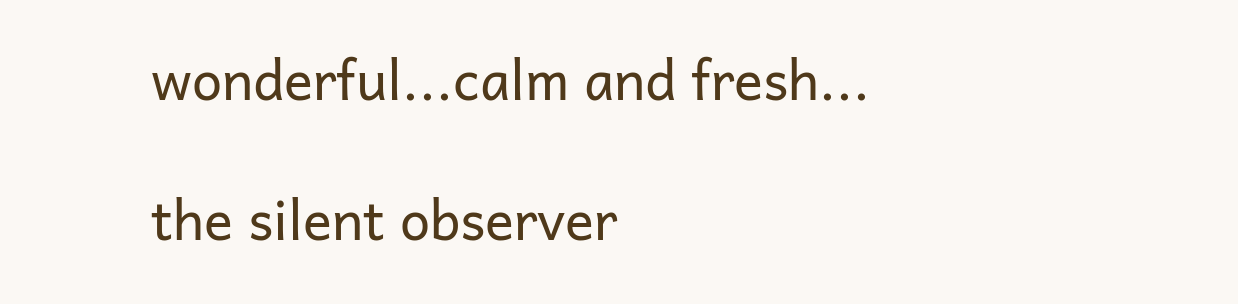wonderful...calm and fresh...

the silent observer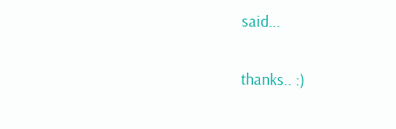said...

thanks.. :)